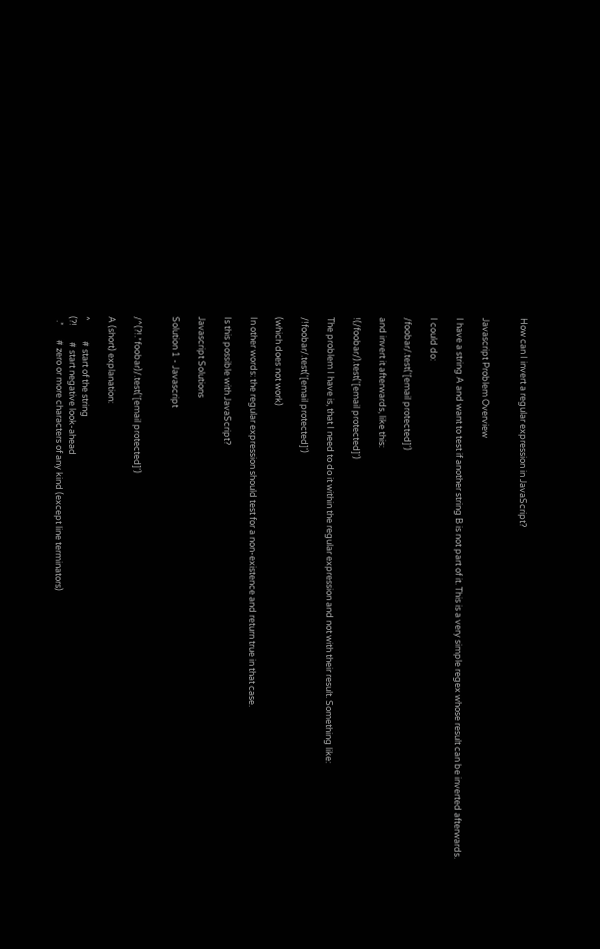How can I invert a regular expression in JavaScript?


Javascript Problem Overview

I have a string A and want to test if another string B is not part of it. This is a very simple regex whose result can be inverted afterwards.

I could do:

/foobar/.test('[email protected]')

and invert it afterwards, like this:

!(/foobar/).test('[email protected]')

The problem I have is, that I need to do it within the regular expression and not with their result. Something like:

/!foobar/.test('[email protected]')

(which does not work)

In other words: the regular expression should test for a non-existence and return true in that case.

Is this possible with JavaScript?

Javascript Solutions

Solution 1 - Javascript


/^(?!.*foobar)/.test('[email protected]')

A (short) explanation:

^          # start of the string
(?!        # start negative look-ahead
  .*       # zero or more characters of any kind (except line terminators)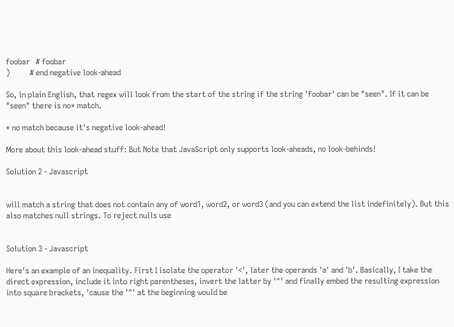foobar   # foobar
)          # end negative look-ahead

So, in plain English, that regex will look from the start of the string if the string 'foobar' can be "seen". If it can be "seen" there is no* match.

* no match because it's negative look-ahead!

More about this look-ahead stuff: But Note that JavaScript only supports look-aheads, no look-behinds!

Solution 2 - Javascript


will match a string that does not contain any of word1, word2, or word3 (and you can extend the list indefinitely). But this also matches null strings. To reject nulls use


Solution 3 - Javascript

Here's an example of an inequality. First I isolate the operator '<', later the operands 'a' and 'b'. Basically, I take the direct expression, include it into right parentheses, invert the latter by '^' and finally embed the resulting expression into square brackets, 'cause the '^' at the beginning would be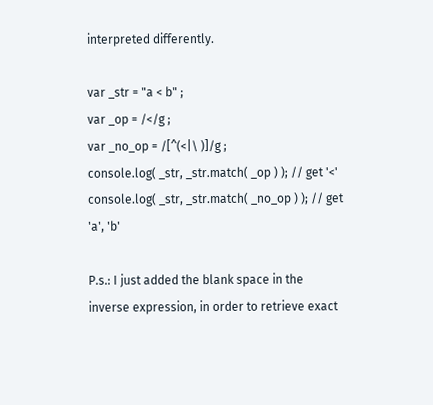interpreted differently.

var _str = "a < b" ;
var _op = /</g ;
var _no_op = /[^(<|\ )]/g ;
console.log( _str, _str.match( _op ) ); // get '<'
console.log( _str, _str.match( _no_op ) ); // get 'a', 'b'

P.s.: I just added the blank space in the inverse expression, in order to retrieve exact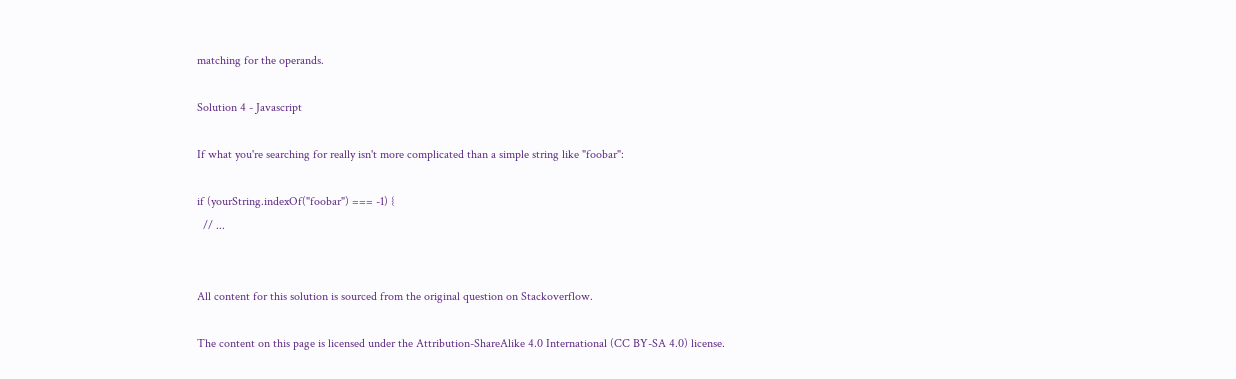matching for the operands.

Solution 4 - Javascript

If what you're searching for really isn't more complicated than a simple string like "foobar":

if (yourString.indexOf("foobar") === -1) {
  // ...


All content for this solution is sourced from the original question on Stackoverflow.

The content on this page is licensed under the Attribution-ShareAlike 4.0 International (CC BY-SA 4.0) license.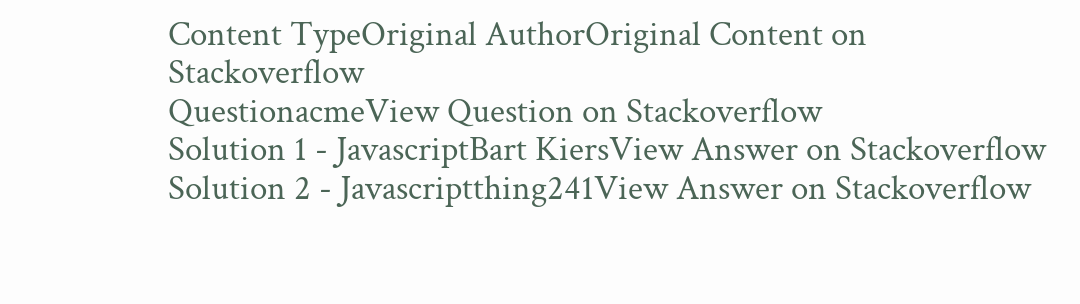Content TypeOriginal AuthorOriginal Content on Stackoverflow
QuestionacmeView Question on Stackoverflow
Solution 1 - JavascriptBart KiersView Answer on Stackoverflow
Solution 2 - Javascriptthing241View Answer on Stackoverflow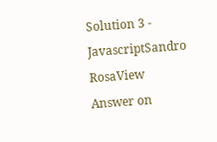Solution 3 - JavascriptSandro RosaView Answer on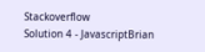Stackoverflow
Solution 4 - JavascriptBrian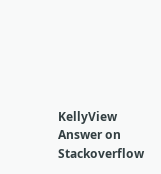KellyView Answer on Stackoverflow